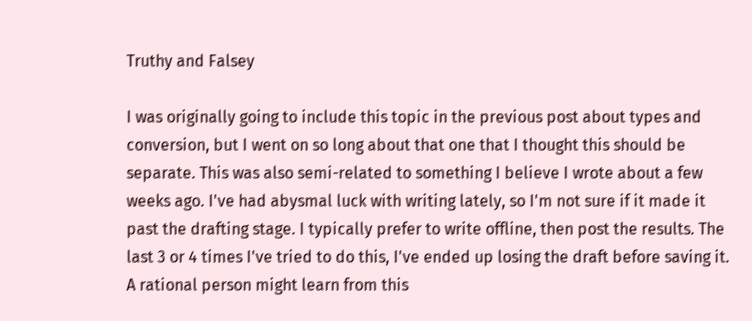Truthy and Falsey

I was originally going to include this topic in the previous post about types and conversion, but I went on so long about that one that I thought this should be separate. This was also semi-related to something I believe I wrote about a few weeks ago. I've had abysmal luck with writing lately, so I'm not sure if it made it past the drafting stage. I typically prefer to write offline, then post the results. The last 3 or 4 times I've tried to do this, I've ended up losing the draft before saving it. A rational person might learn from this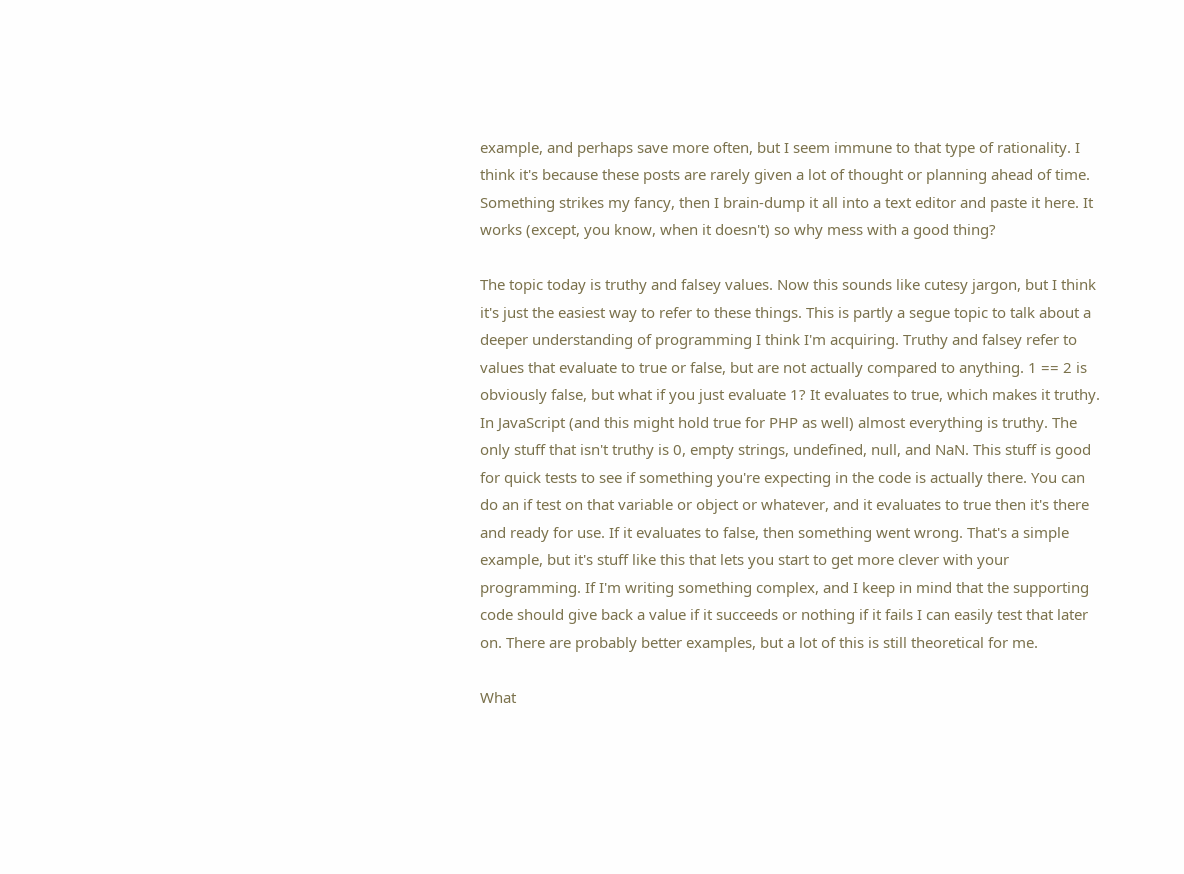example, and perhaps save more often, but I seem immune to that type of rationality. I think it's because these posts are rarely given a lot of thought or planning ahead of time. Something strikes my fancy, then I brain-dump it all into a text editor and paste it here. It works (except, you know, when it doesn't) so why mess with a good thing?

The topic today is truthy and falsey values. Now this sounds like cutesy jargon, but I think it's just the easiest way to refer to these things. This is partly a segue topic to talk about a deeper understanding of programming I think I'm acquiring. Truthy and falsey refer to values that evaluate to true or false, but are not actually compared to anything. 1 == 2 is obviously false, but what if you just evaluate 1? It evaluates to true, which makes it truthy. In JavaScript (and this might hold true for PHP as well) almost everything is truthy. The only stuff that isn't truthy is 0, empty strings, undefined, null, and NaN. This stuff is good for quick tests to see if something you're expecting in the code is actually there. You can do an if test on that variable or object or whatever, and it evaluates to true then it's there and ready for use. If it evaluates to false, then something went wrong. That's a simple example, but it's stuff like this that lets you start to get more clever with your programming. If I'm writing something complex, and I keep in mind that the supporting code should give back a value if it succeeds or nothing if it fails I can easily test that later on. There are probably better examples, but a lot of this is still theoretical for me.

What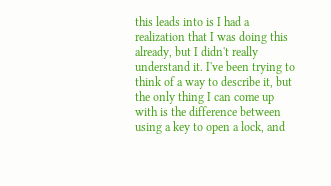this leads into is I had a realization that I was doing this already, but I didn't really understand it. I've been trying to think of a way to describe it, but the only thing I can come up with is the difference between using a key to open a lock, and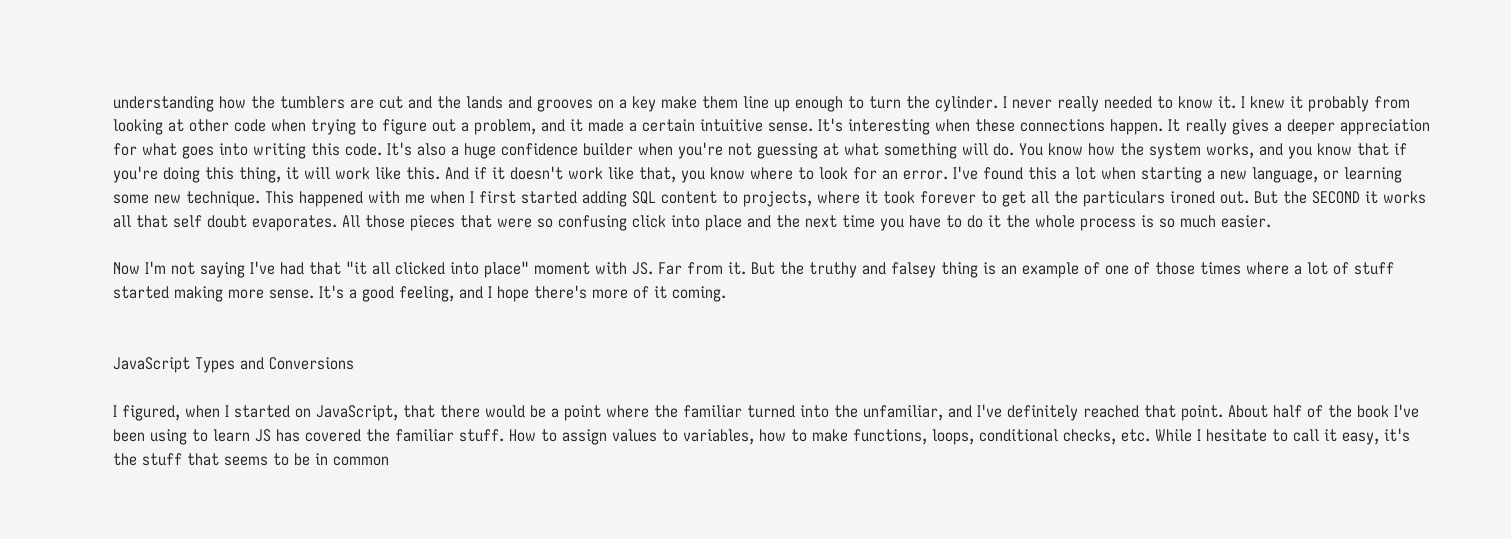understanding how the tumblers are cut and the lands and grooves on a key make them line up enough to turn the cylinder. I never really needed to know it. I knew it probably from looking at other code when trying to figure out a problem, and it made a certain intuitive sense. It's interesting when these connections happen. It really gives a deeper appreciation for what goes into writing this code. It's also a huge confidence builder when you're not guessing at what something will do. You know how the system works, and you know that if you're doing this thing, it will work like this. And if it doesn't work like that, you know where to look for an error. I've found this a lot when starting a new language, or learning some new technique. This happened with me when I first started adding SQL content to projects, where it took forever to get all the particulars ironed out. But the SECOND it works all that self doubt evaporates. All those pieces that were so confusing click into place and the next time you have to do it the whole process is so much easier.

Now I'm not saying I've had that "it all clicked into place" moment with JS. Far from it. But the truthy and falsey thing is an example of one of those times where a lot of stuff started making more sense. It's a good feeling, and I hope there's more of it coming.


JavaScript Types and Conversions

I figured, when I started on JavaScript, that there would be a point where the familiar turned into the unfamiliar, and I've definitely reached that point. About half of the book I've been using to learn JS has covered the familiar stuff. How to assign values to variables, how to make functions, loops, conditional checks, etc. While I hesitate to call it easy, it's the stuff that seems to be in common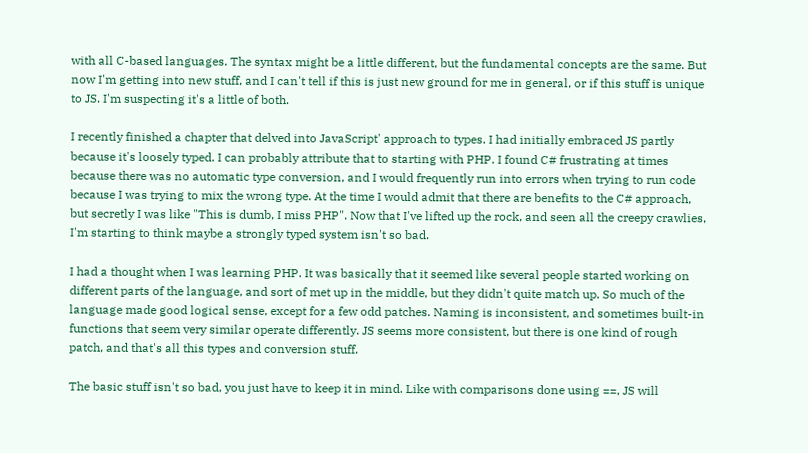with all C-based languages. The syntax might be a little different, but the fundamental concepts are the same. But now I'm getting into new stuff, and I can't tell if this is just new ground for me in general, or if this stuff is unique to JS. I'm suspecting it's a little of both.

I recently finished a chapter that delved into JavaScript' approach to types. I had initially embraced JS partly because it's loosely typed. I can probably attribute that to starting with PHP. I found C# frustrating at times because there was no automatic type conversion, and I would frequently run into errors when trying to run code because I was trying to mix the wrong type. At the time I would admit that there are benefits to the C# approach, but secretly I was like "This is dumb, I miss PHP". Now that I've lifted up the rock, and seen all the creepy crawlies, I'm starting to think maybe a strongly typed system isn't so bad.

I had a thought when I was learning PHP. It was basically that it seemed like several people started working on different parts of the language, and sort of met up in the middle, but they didn't quite match up. So much of the language made good logical sense, except for a few odd patches. Naming is inconsistent, and sometimes built-in functions that seem very similar operate differently. JS seems more consistent, but there is one kind of rough patch, and that's all this types and conversion stuff.

The basic stuff isn't so bad, you just have to keep it in mind. Like with comparisons done using ==, JS will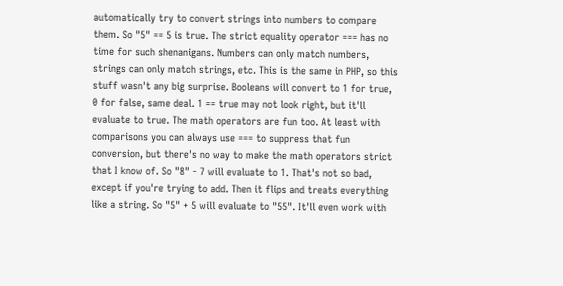automatically try to convert strings into numbers to compare them. So "5" == 5 is true. The strict equality operator === has no time for such shenanigans. Numbers can only match numbers, strings can only match strings, etc. This is the same in PHP, so this stuff wasn't any big surprise. Booleans will convert to 1 for true, 0 for false, same deal. 1 == true may not look right, but it'll evaluate to true. The math operators are fun too. At least with comparisons you can always use === to suppress that fun conversion, but there's no way to make the math operators strict that I know of. So "8" - 7 will evaluate to 1. That's not so bad, except if you're trying to add. Then it flips and treats everything like a string. So "5" + 5 will evaluate to "55". It'll even work with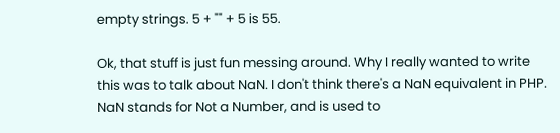empty strings. 5 + "" + 5 is 55.

Ok, that stuff is just fun messing around. Why I really wanted to write this was to talk about NaN. I don't think there's a NaN equivalent in PHP. NaN stands for Not a Number, and is used to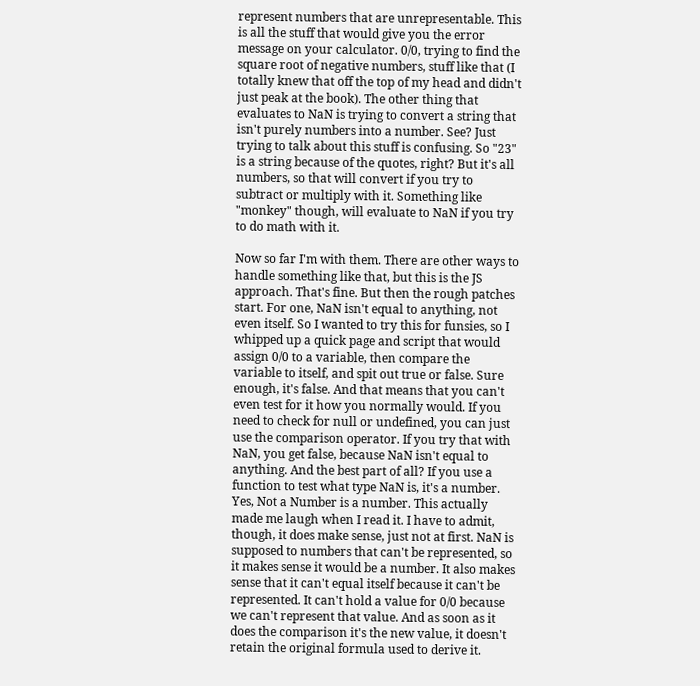represent numbers that are unrepresentable. This is all the stuff that would give you the error message on your calculator. 0/0, trying to find the square root of negative numbers, stuff like that (I totally knew that off the top of my head and didn't just peak at the book). The other thing that evaluates to NaN is trying to convert a string that isn't purely numbers into a number. See? Just trying to talk about this stuff is confusing. So "23" is a string because of the quotes, right? But it's all numbers, so that will convert if you try to subtract or multiply with it. Something like "monkey" though, will evaluate to NaN if you try to do math with it.

Now so far I'm with them. There are other ways to handle something like that, but this is the JS approach. That's fine. But then the rough patches start. For one, NaN isn't equal to anything, not even itself. So I wanted to try this for funsies, so I whipped up a quick page and script that would assign 0/0 to a variable, then compare the variable to itself, and spit out true or false. Sure enough, it's false. And that means that you can't even test for it how you normally would. If you need to check for null or undefined, you can just use the comparison operator. If you try that with NaN, you get false, because NaN isn't equal to anything. And the best part of all? If you use a function to test what type NaN is, it's a number. Yes, Not a Number is a number. This actually made me laugh when I read it. I have to admit, though, it does make sense, just not at first. NaN is supposed to numbers that can't be represented, so it makes sense it would be a number. It also makes sense that it can't equal itself because it can't be represented. It can't hold a value for 0/0 because we can't represent that value. And as soon as it does the comparison it's the new value, it doesn't retain the original formula used to derive it.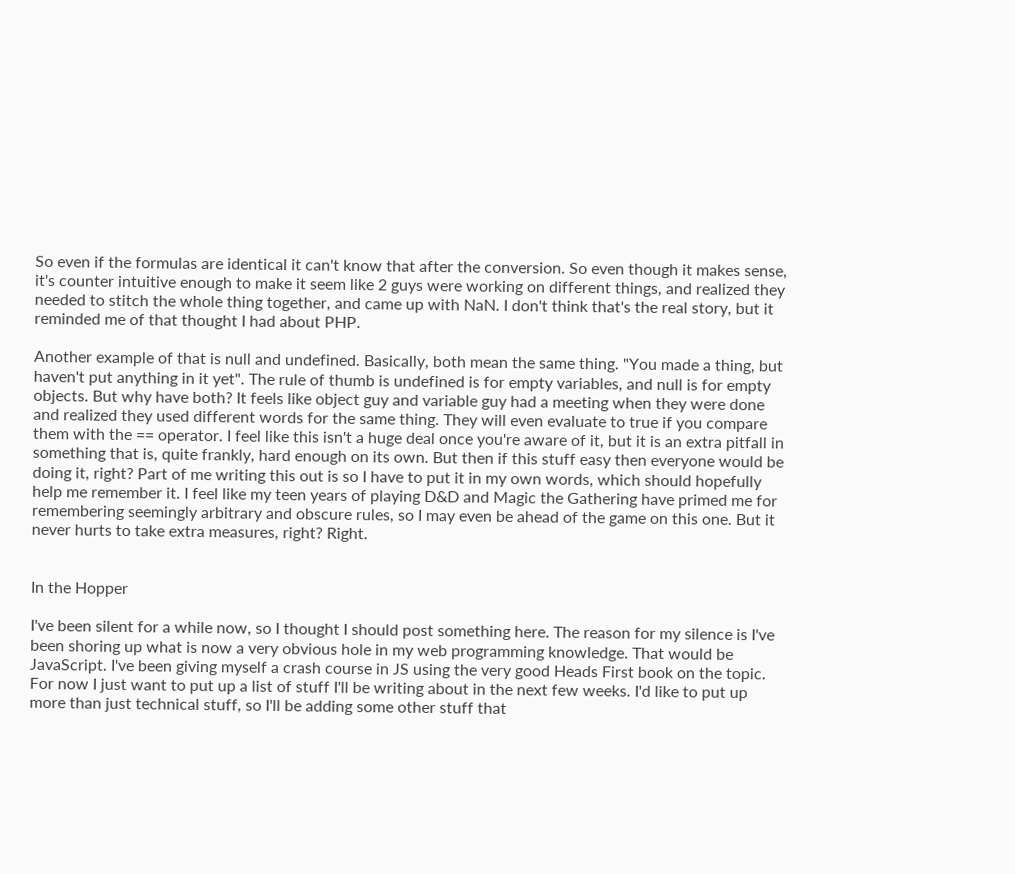So even if the formulas are identical it can't know that after the conversion. So even though it makes sense, it's counter intuitive enough to make it seem like 2 guys were working on different things, and realized they needed to stitch the whole thing together, and came up with NaN. I don't think that's the real story, but it reminded me of that thought I had about PHP.

Another example of that is null and undefined. Basically, both mean the same thing. "You made a thing, but haven't put anything in it yet". The rule of thumb is undefined is for empty variables, and null is for empty objects. But why have both? It feels like object guy and variable guy had a meeting when they were done and realized they used different words for the same thing. They will even evaluate to true if you compare them with the == operator. I feel like this isn't a huge deal once you're aware of it, but it is an extra pitfall in something that is, quite frankly, hard enough on its own. But then if this stuff easy then everyone would be doing it, right? Part of me writing this out is so I have to put it in my own words, which should hopefully help me remember it. I feel like my teen years of playing D&D and Magic the Gathering have primed me for remembering seemingly arbitrary and obscure rules, so I may even be ahead of the game on this one. But it never hurts to take extra measures, right? Right.


In the Hopper

I've been silent for a while now, so I thought I should post something here. The reason for my silence is I've been shoring up what is now a very obvious hole in my web programming knowledge. That would be JavaScript. I've been giving myself a crash course in JS using the very good Heads First book on the topic. For now I just want to put up a list of stuff I'll be writing about in the next few weeks. I'd like to put up more than just technical stuff, so I'll be adding some other stuff that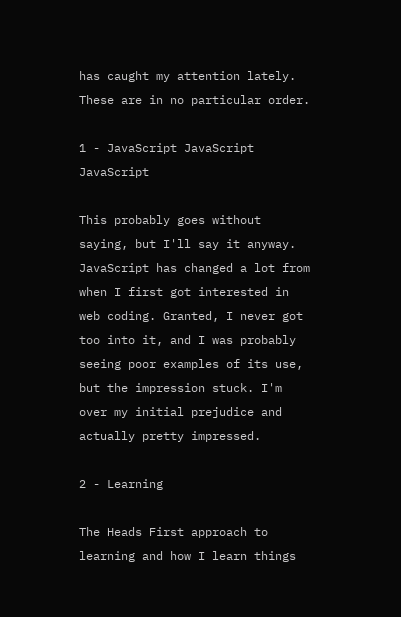has caught my attention lately. These are in no particular order.

1 - JavaScript JavaScript JavaScript

This probably goes without saying, but I'll say it anyway. JavaScript has changed a lot from when I first got interested in web coding. Granted, I never got too into it, and I was probably seeing poor examples of its use, but the impression stuck. I'm over my initial prejudice and actually pretty impressed.

2 - Learning

The Heads First approach to learning and how I learn things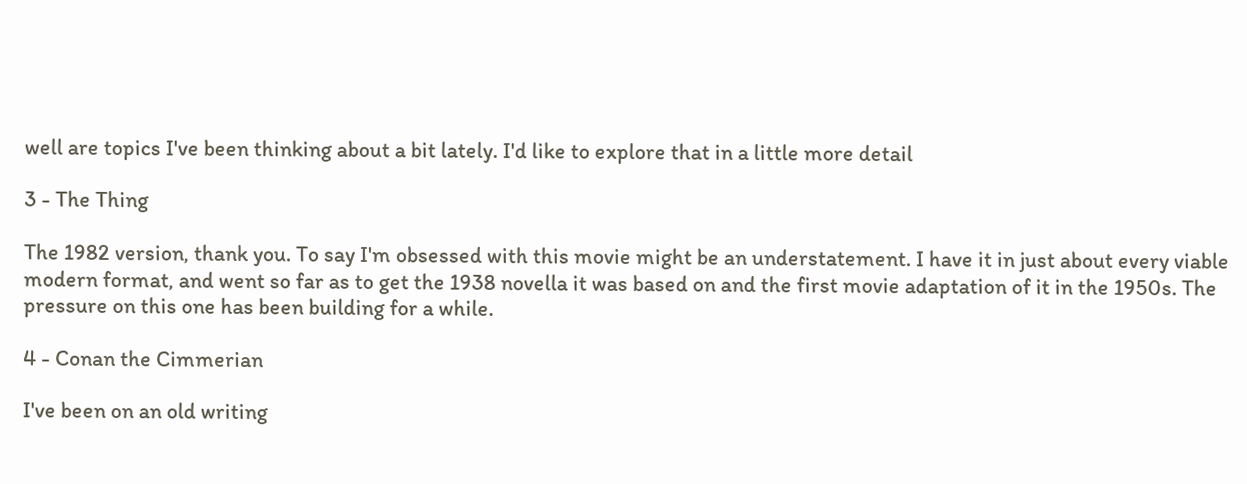well are topics I've been thinking about a bit lately. I'd like to explore that in a little more detail

3 - The Thing

The 1982 version, thank you. To say I'm obsessed with this movie might be an understatement. I have it in just about every viable modern format, and went so far as to get the 1938 novella it was based on and the first movie adaptation of it in the 1950s. The pressure on this one has been building for a while.

4 - Conan the Cimmerian

I've been on an old writing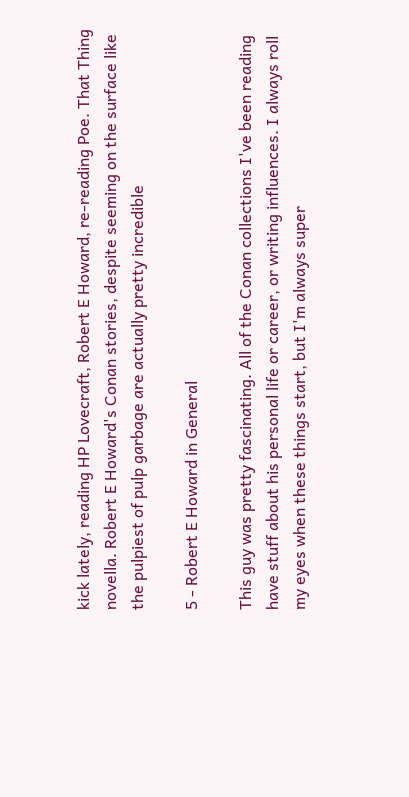kick lately, reading HP Lovecraft, Robert E Howard, re-reading Poe. That Thing novella. Robert E Howard's Conan stories, despite seeming on the surface like the pulpiest of pulp garbage are actually pretty incredible

5 - Robert E Howard in General

This guy was pretty fascinating. All of the Conan collections I've been reading have stuff about his personal life or career, or writing influences. I always roll my eyes when these things start, but I'm always super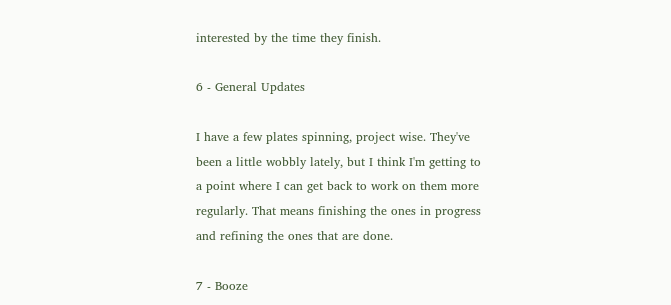interested by the time they finish.

6 - General Updates

I have a few plates spinning, project wise. They've been a little wobbly lately, but I think I'm getting to a point where I can get back to work on them more regularly. That means finishing the ones in progress and refining the ones that are done.

7 - Booze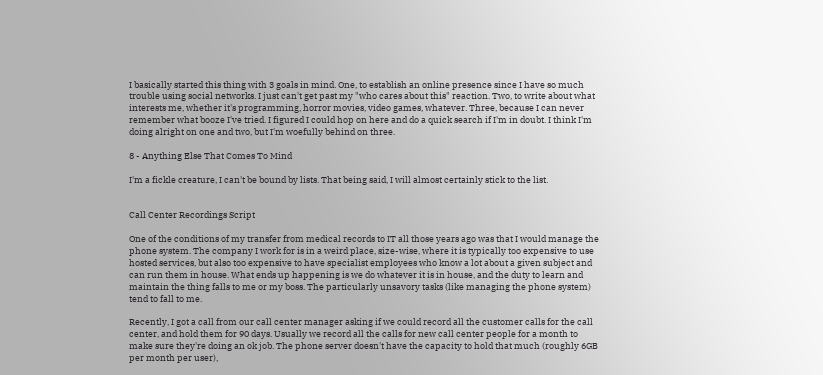I basically started this thing with 3 goals in mind. One, to establish an online presence since I have so much trouble using social networks. I just can't get past my "who cares about this" reaction. Two, to write about what interests me, whether it's programming, horror movies, video games, whatever. Three, because I can never remember what booze I've tried. I figured I could hop on here and do a quick search if I'm in doubt. I think I'm doing alright on one and two, but I'm woefully behind on three.

8 - Anything Else That Comes To Mind

I'm a fickle creature, I can't be bound by lists. That being said, I will almost certainly stick to the list.


Call Center Recordings Script

One of the conditions of my transfer from medical records to IT all those years ago was that I would manage the phone system. The company I work for is in a weird place, size-wise, where it is typically too expensive to use hosted services, but also too expensive to have specialist employees who know a lot about a given subject and can run them in house. What ends up happening is we do whatever it is in house, and the duty to learn and maintain the thing falls to me or my boss. The particularly unsavory tasks (like managing the phone system) tend to fall to me.

Recently, I got a call from our call center manager asking if we could record all the customer calls for the call center, and hold them for 90 days. Usually we record all the calls for new call center people for a month to make sure they're doing an ok job. The phone server doesn't have the capacity to hold that much (roughly 6GB per month per user),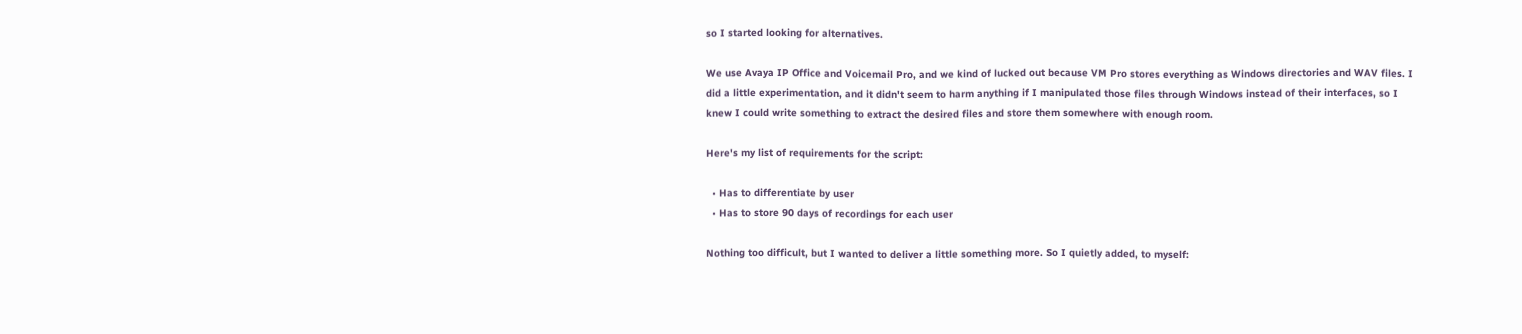so I started looking for alternatives.

We use Avaya IP Office and Voicemail Pro, and we kind of lucked out because VM Pro stores everything as Windows directories and WAV files. I did a little experimentation, and it didn't seem to harm anything if I manipulated those files through Windows instead of their interfaces, so I knew I could write something to extract the desired files and store them somewhere with enough room.

Here's my list of requirements for the script:

  • Has to differentiate by user
  • Has to store 90 days of recordings for each user

Nothing too difficult, but I wanted to deliver a little something more. So I quietly added, to myself: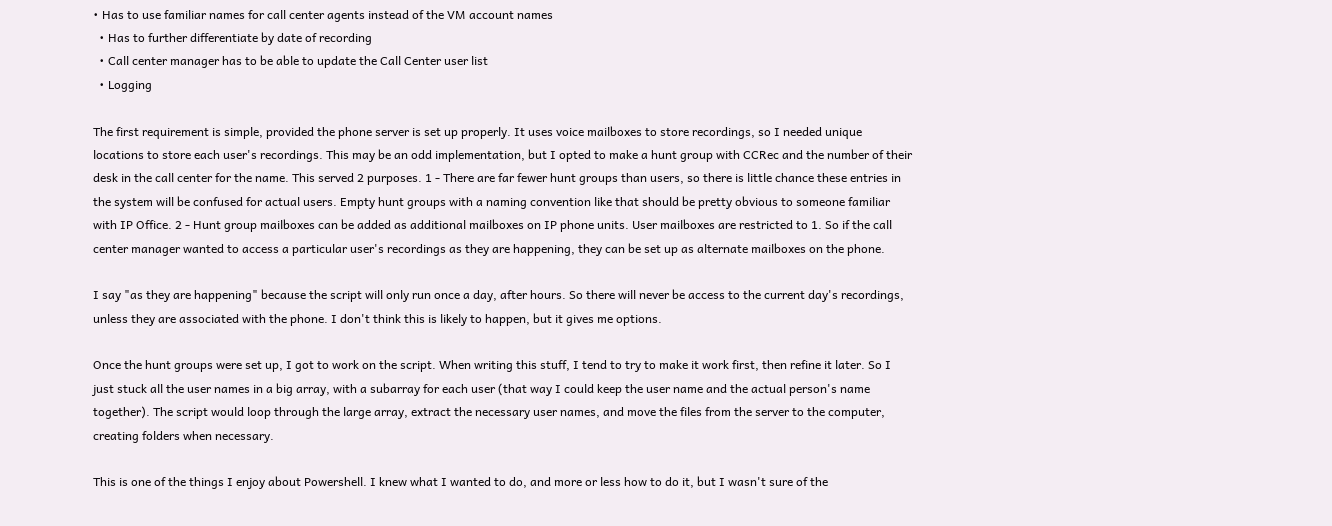• Has to use familiar names for call center agents instead of the VM account names
  • Has to further differentiate by date of recording
  • Call center manager has to be able to update the Call Center user list
  • Logging

The first requirement is simple, provided the phone server is set up properly. It uses voice mailboxes to store recordings, so I needed unique locations to store each user's recordings. This may be an odd implementation, but I opted to make a hunt group with CCRec and the number of their desk in the call center for the name. This served 2 purposes. 1 - There are far fewer hunt groups than users, so there is little chance these entries in the system will be confused for actual users. Empty hunt groups with a naming convention like that should be pretty obvious to someone familiar with IP Office. 2 - Hunt group mailboxes can be added as additional mailboxes on IP phone units. User mailboxes are restricted to 1. So if the call center manager wanted to access a particular user's recordings as they are happening, they can be set up as alternate mailboxes on the phone.

I say "as they are happening" because the script will only run once a day, after hours. So there will never be access to the current day's recordings, unless they are associated with the phone. I don't think this is likely to happen, but it gives me options.

Once the hunt groups were set up, I got to work on the script. When writing this stuff, I tend to try to make it work first, then refine it later. So I just stuck all the user names in a big array, with a subarray for each user (that way I could keep the user name and the actual person's name together). The script would loop through the large array, extract the necessary user names, and move the files from the server to the computer, creating folders when necessary.

This is one of the things I enjoy about Powershell. I knew what I wanted to do, and more or less how to do it, but I wasn't sure of the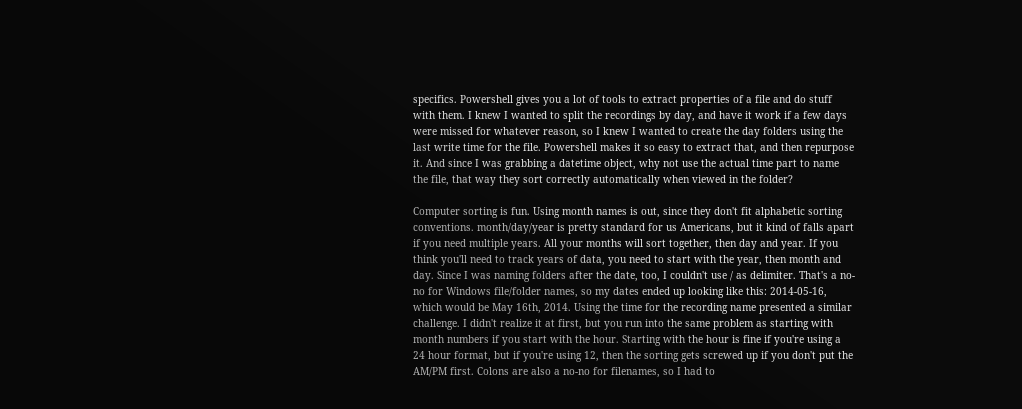specifics. Powershell gives you a lot of tools to extract properties of a file and do stuff with them. I knew I wanted to split the recordings by day, and have it work if a few days were missed for whatever reason, so I knew I wanted to create the day folders using the last write time for the file. Powershell makes it so easy to extract that, and then repurpose it. And since I was grabbing a datetime object, why not use the actual time part to name the file, that way they sort correctly automatically when viewed in the folder?

Computer sorting is fun. Using month names is out, since they don't fit alphabetic sorting conventions. month/day/year is pretty standard for us Americans, but it kind of falls apart if you need multiple years. All your months will sort together, then day and year. If you think you'll need to track years of data, you need to start with the year, then month and day. Since I was naming folders after the date, too, I couldn't use / as delimiter. That's a no-no for Windows file/folder names, so my dates ended up looking like this: 2014-05-16, which would be May 16th, 2014. Using the time for the recording name presented a similar challenge. I didn't realize it at first, but you run into the same problem as starting with month numbers if you start with the hour. Starting with the hour is fine if you're using a 24 hour format, but if you're using 12, then the sorting gets screwed up if you don't put the AM/PM first. Colons are also a no-no for filenames, so I had to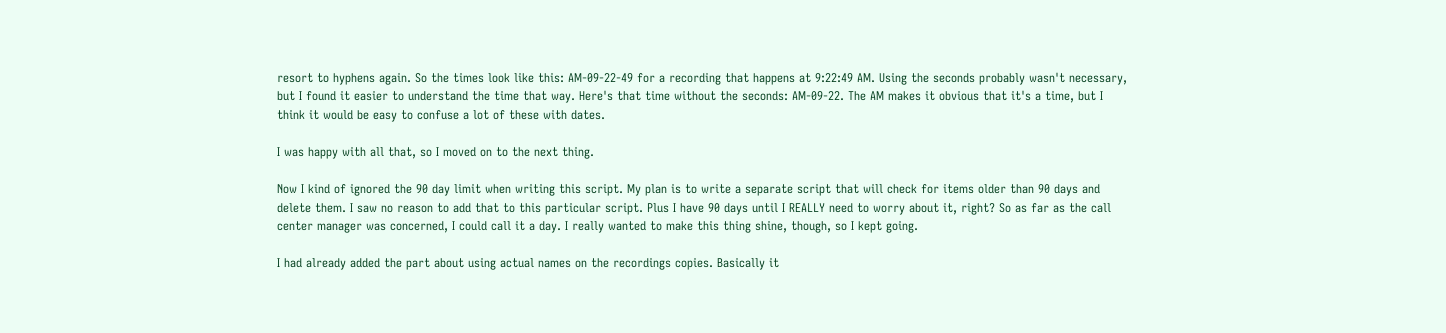resort to hyphens again. So the times look like this: AM-09-22-49 for a recording that happens at 9:22:49 AM. Using the seconds probably wasn't necessary, but I found it easier to understand the time that way. Here's that time without the seconds: AM-09-22. The AM makes it obvious that it's a time, but I think it would be easy to confuse a lot of these with dates.

I was happy with all that, so I moved on to the next thing.

Now I kind of ignored the 90 day limit when writing this script. My plan is to write a separate script that will check for items older than 90 days and delete them. I saw no reason to add that to this particular script. Plus I have 90 days until I REALLY need to worry about it, right? So as far as the call center manager was concerned, I could call it a day. I really wanted to make this thing shine, though, so I kept going.

I had already added the part about using actual names on the recordings copies. Basically it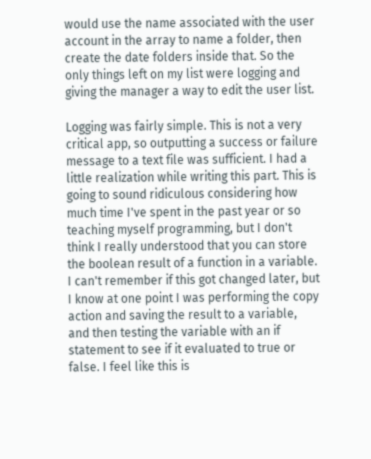would use the name associated with the user account in the array to name a folder, then create the date folders inside that. So the only things left on my list were logging and giving the manager a way to edit the user list.

Logging was fairly simple. This is not a very critical app, so outputting a success or failure message to a text file was sufficient. I had a little realization while writing this part. This is going to sound ridiculous considering how much time I've spent in the past year or so teaching myself programming, but I don't think I really understood that you can store the boolean result of a function in a variable. I can't remember if this got changed later, but I know at one point I was performing the copy action and saving the result to a variable, and then testing the variable with an if statement to see if it evaluated to true or false. I feel like this is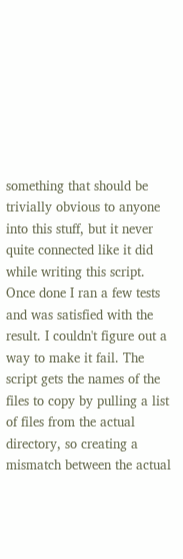something that should be trivially obvious to anyone into this stuff, but it never quite connected like it did while writing this script. Once done I ran a few tests and was satisfied with the result. I couldn't figure out a way to make it fail. The script gets the names of the files to copy by pulling a list of files from the actual directory, so creating a mismatch between the actual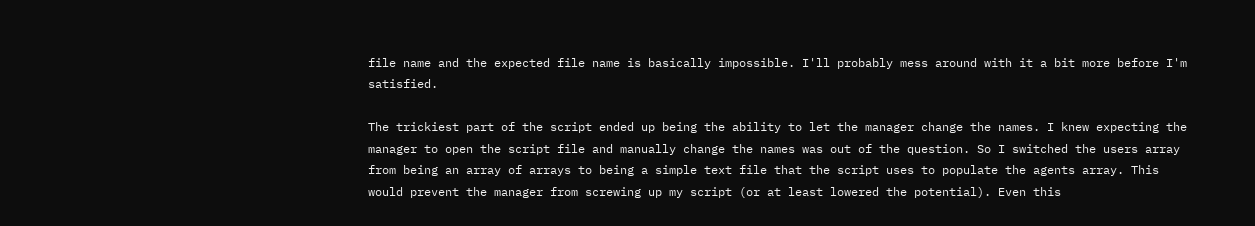file name and the expected file name is basically impossible. I'll probably mess around with it a bit more before I'm satisfied.

The trickiest part of the script ended up being the ability to let the manager change the names. I knew expecting the manager to open the script file and manually change the names was out of the question. So I switched the users array from being an array of arrays to being a simple text file that the script uses to populate the agents array. This would prevent the manager from screwing up my script (or at least lowered the potential). Even this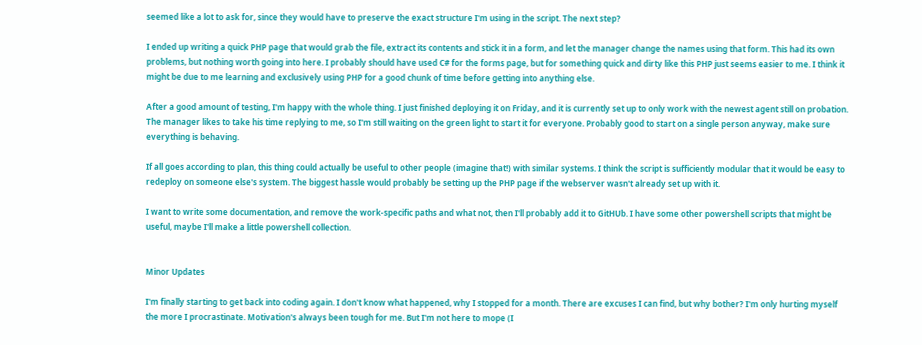seemed like a lot to ask for, since they would have to preserve the exact structure I'm using in the script. The next step?

I ended up writing a quick PHP page that would grab the file, extract its contents and stick it in a form, and let the manager change the names using that form. This had its own problems, but nothing worth going into here. I probably should have used C# for the forms page, but for something quick and dirty like this PHP just seems easier to me. I think it might be due to me learning and exclusively using PHP for a good chunk of time before getting into anything else.

After a good amount of testing, I'm happy with the whole thing. I just finished deploying it on Friday, and it is currently set up to only work with the newest agent still on probation. The manager likes to take his time replying to me, so I'm still waiting on the green light to start it for everyone. Probably good to start on a single person anyway, make sure everything is behaving.

If all goes according to plan, this thing could actually be useful to other people (imagine that!) with similar systems. I think the script is sufficiently modular that it would be easy to redeploy on someone else's system. The biggest hassle would probably be setting up the PHP page if the webserver wasn't already set up with it.

I want to write some documentation, and remove the work-specific paths and what not, then I'll probably add it to GitHUb. I have some other powershell scripts that might be useful, maybe I'll make a little powershell collection.


Minor Updates

I'm finally starting to get back into coding again. I don't know what happened, why I stopped for a month. There are excuses I can find, but why bother? I'm only hurting myself the more I procrastinate. Motivation's always been tough for me. But I'm not here to mope (I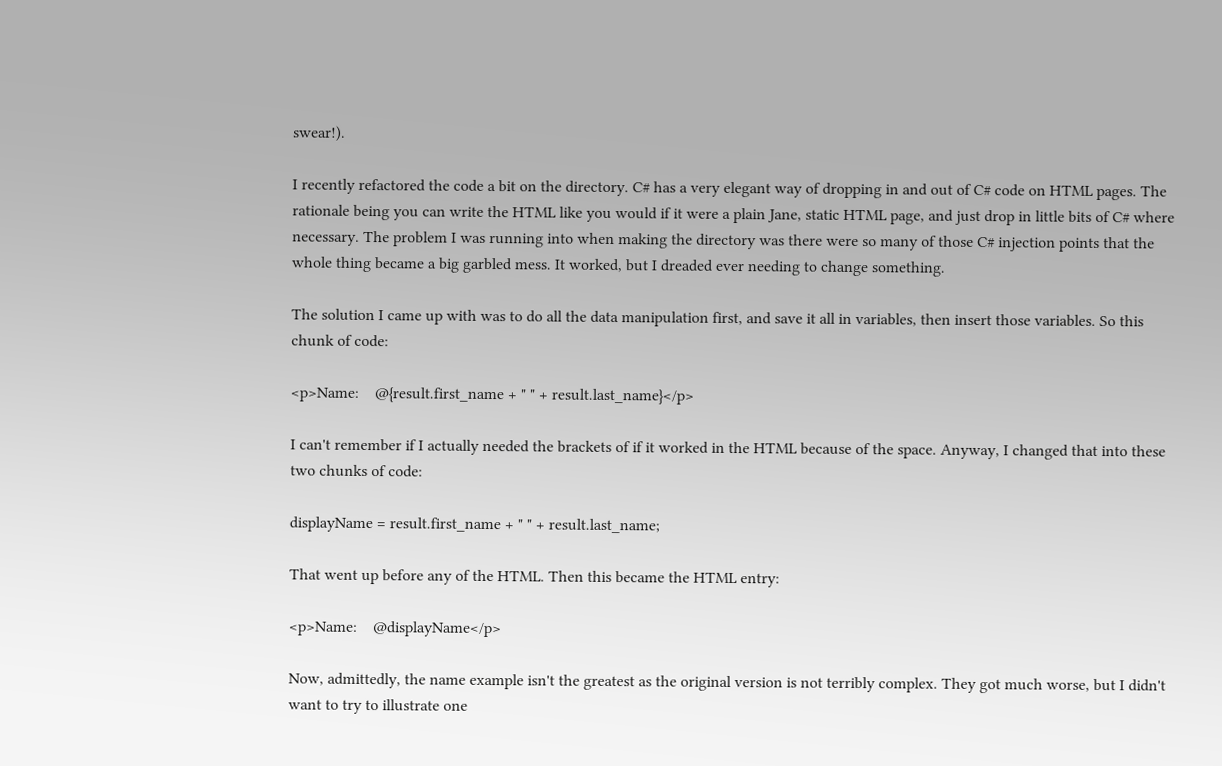swear!).

I recently refactored the code a bit on the directory. C# has a very elegant way of dropping in and out of C# code on HTML pages. The rationale being you can write the HTML like you would if it were a plain Jane, static HTML page, and just drop in little bits of C# where necessary. The problem I was running into when making the directory was there were so many of those C# injection points that the whole thing became a big garbled mess. It worked, but I dreaded ever needing to change something.

The solution I came up with was to do all the data manipulation first, and save it all in variables, then insert those variables. So this chunk of code:

<p>Name:    @{result.first_name + " " + result.last_name}</p>

I can't remember if I actually needed the brackets of if it worked in the HTML because of the space. Anyway, I changed that into these two chunks of code:

displayName = result.first_name + " " + result.last_name;

That went up before any of the HTML. Then this became the HTML entry:

<p>Name:    @displayName</p>

Now, admittedly, the name example isn't the greatest as the original version is not terribly complex. They got much worse, but I didn't want to try to illustrate one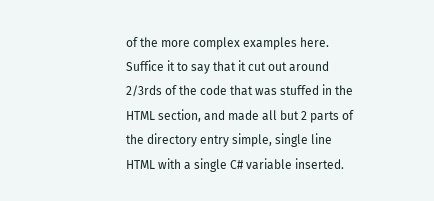of the more complex examples here. Suffice it to say that it cut out around 2/3rds of the code that was stuffed in the HTML section, and made all but 2 parts of the directory entry simple, single line HTML with a single C# variable inserted.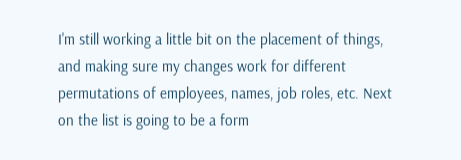I'm still working a little bit on the placement of things, and making sure my changes work for different permutations of employees, names, job roles, etc. Next on the list is going to be a form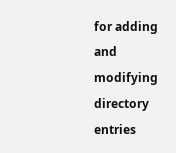for adding and modifying directory entries